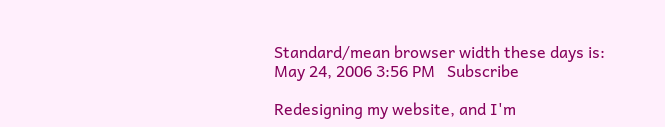Standard/mean browser width these days is:
May 24, 2006 3:56 PM   Subscribe

Redesigning my website, and I'm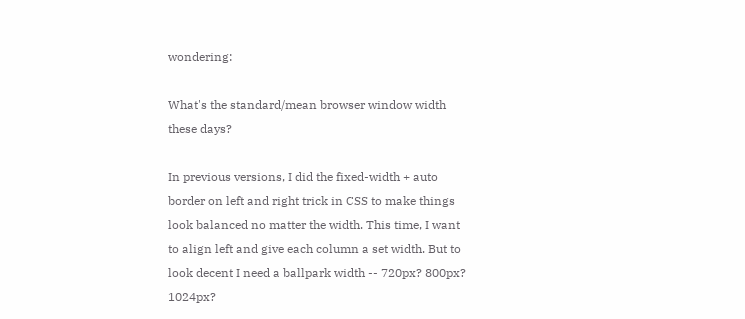wondering:

What's the standard/mean browser window width these days?

In previous versions, I did the fixed-width + auto border on left and right trick in CSS to make things look balanced no matter the width. This time, I want to align left and give each column a set width. But to look decent I need a ballpark width -- 720px? 800px? 1024px?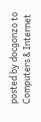posted by docgonzo to Computers & Internet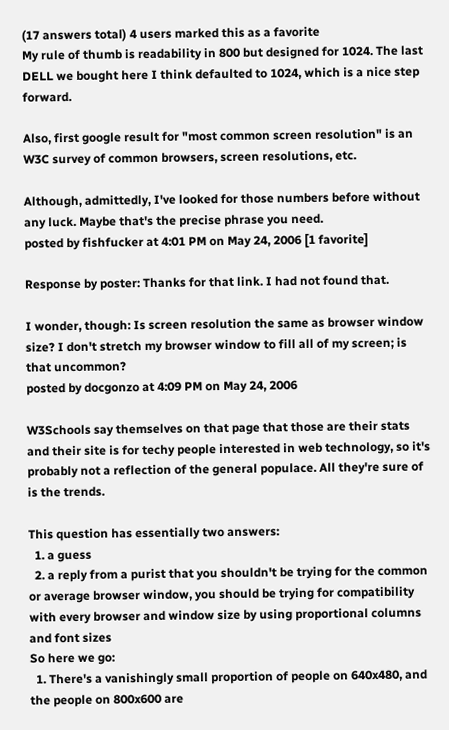(17 answers total) 4 users marked this as a favorite
My rule of thumb is readability in 800 but designed for 1024. The last DELL we bought here I think defaulted to 1024, which is a nice step forward.

Also, first google result for "most common screen resolution" is an W3C survey of common browsers, screen resolutions, etc.

Although, admittedly, I've looked for those numbers before without any luck. Maybe that's the precise phrase you need.
posted by fishfucker at 4:01 PM on May 24, 2006 [1 favorite]

Response by poster: Thanks for that link. I had not found that.

I wonder, though: Is screen resolution the same as browser window size? I don't stretch my browser window to fill all of my screen; is that uncommon?
posted by docgonzo at 4:09 PM on May 24, 2006

W3Schools say themselves on that page that those are their stats and their site is for techy people interested in web technology, so it's probably not a reflection of the general populace. All they're sure of is the trends.

This question has essentially two answers:
  1. a guess
  2. a reply from a purist that you shouldn't be trying for the common or average browser window, you should be trying for compatibility with every browser and window size by using proportional columns and font sizes
So here we go:
  1. There's a vanishingly small proportion of people on 640x480, and the people on 800x600 are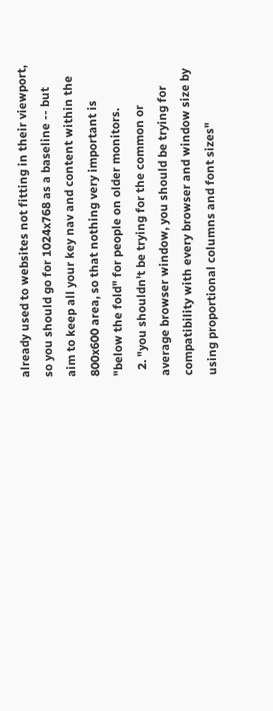already used to websites not fitting in their viewport, so you should go for 1024x768 as a baseline -- but aim to keep all your key nav and content within the 800x600 area, so that nothing very important is "below the fold" for people on older monitors.
  2. "you shouldn't be trying for the common or average browser window, you should be trying for compatibility with every browser and window size by using proportional columns and font sizes"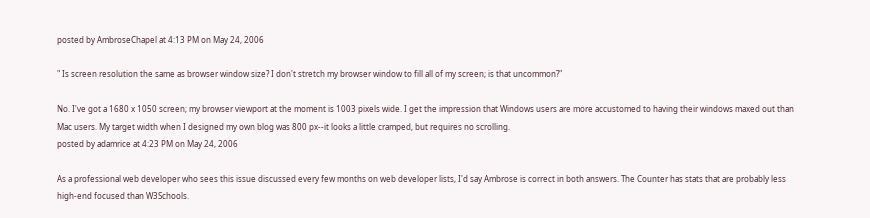posted by AmbroseChapel at 4:13 PM on May 24, 2006

" Is screen resolution the same as browser window size? I don't stretch my browser window to fill all of my screen; is that uncommon?"

No. I've got a 1680 x 1050 screen; my browser viewport at the moment is 1003 pixels wide. I get the impression that Windows users are more accustomed to having their windows maxed out than Mac users. My target width when I designed my own blog was 800 px--it looks a little cramped, but requires no scrolling.
posted by adamrice at 4:23 PM on May 24, 2006

As a professional web developer who sees this issue discussed every few months on web developer lists, I'd say Ambrose is correct in both answers. The Counter has stats that are probably less high-end focused than W3Schools.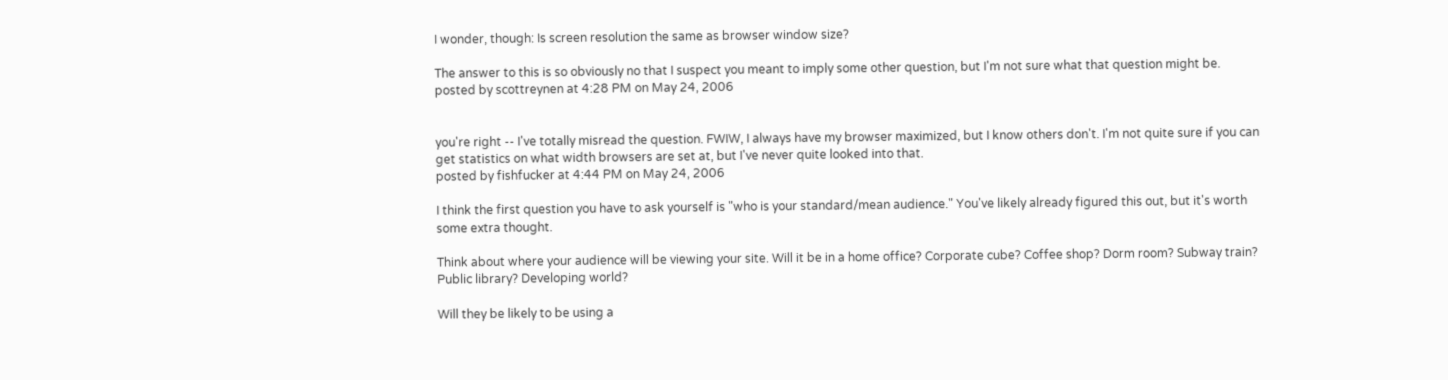I wonder, though: Is screen resolution the same as browser window size?

The answer to this is so obviously no that I suspect you meant to imply some other question, but I'm not sure what that question might be.
posted by scottreynen at 4:28 PM on May 24, 2006


you're right -- I've totally misread the question. FWIW, I always have my browser maximized, but I know others don't. I'm not quite sure if you can get statistics on what width browsers are set at, but I've never quite looked into that.
posted by fishfucker at 4:44 PM on May 24, 2006

I think the first question you have to ask yourself is "who is your standard/mean audience." You've likely already figured this out, but it's worth some extra thought.

Think about where your audience will be viewing your site. Will it be in a home office? Corporate cube? Coffee shop? Dorm room? Subway train? Public library? Developing world?

Will they be likely to be using a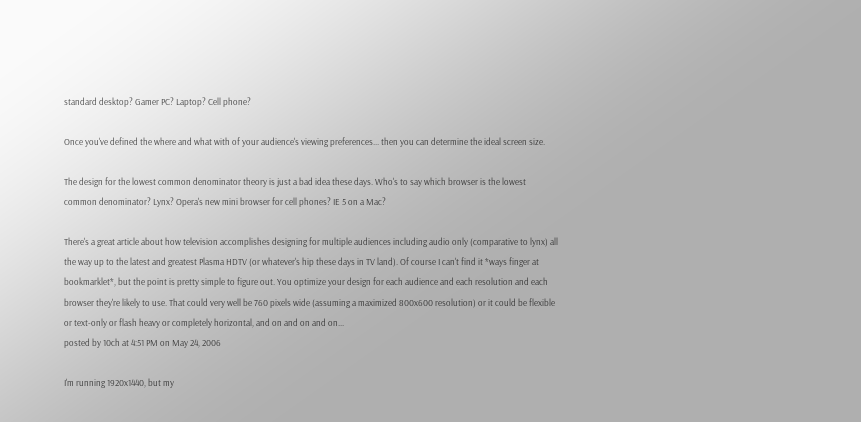standard desktop? Gamer PC? Laptop? Cell phone?

Once you've defined the where and what with of your audience's viewing preferences... then you can determine the ideal screen size.

The design for the lowest common denominator theory is just a bad idea these days. Who's to say which browser is the lowest common denominator? Lynx? Opera's new mini browser for cell phones? IE 5 on a Mac?

There's a great article about how television accomplishes designing for multiple audiences including audio only (comparative to lynx) all the way up to the latest and greatest Plasma HDTV (or whatever's hip these days in TV land). Of course I can't find it *ways finger at bookmarklet*, but the point is pretty simple to figure out. You optimize your design for each audience and each resolution and each browser they're likely to use. That could very well be 760 pixels wide (assuming a maximized 800x600 resolution) or it could be flexible or text-only or flash heavy or completely horizontal, and on and on and on...
posted by 10ch at 4:51 PM on May 24, 2006

I'm running 1920x1440, but my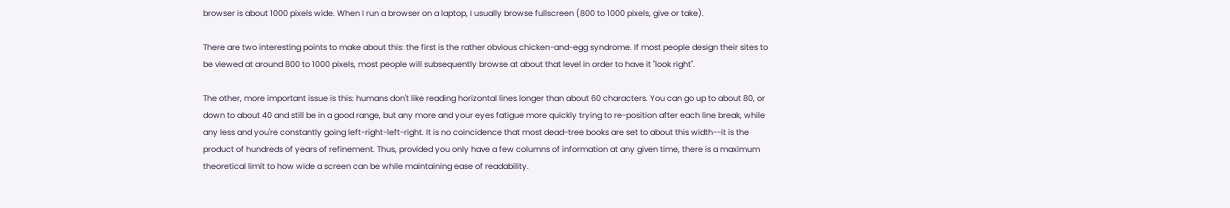browser is about 1000 pixels wide. When I run a browser on a laptop, I usually browse fullscreen (800 to 1000 pixels, give or take).

There are two interesting points to make about this: the first is the rather obvious chicken-and-egg syndrome. If most people design their sites to be viewed at around 800 to 1000 pixels, most people will subsequently browse at about that level in order to have it "look right".

The other, more important issue is this: humans don't like reading horizontal lines longer than about 60 characters. You can go up to about 80, or down to about 40 and still be in a good range, but any more and your eyes fatigue more quickly trying to re-position after each line break, while any less and you're constantly going left-right-left-right. It is no coincidence that most dead-tree books are set to about this width--it is the product of hundreds of years of refinement. Thus, provided you only have a few columns of information at any given time, there is a maximum theoretical limit to how wide a screen can be while maintaining ease of readability.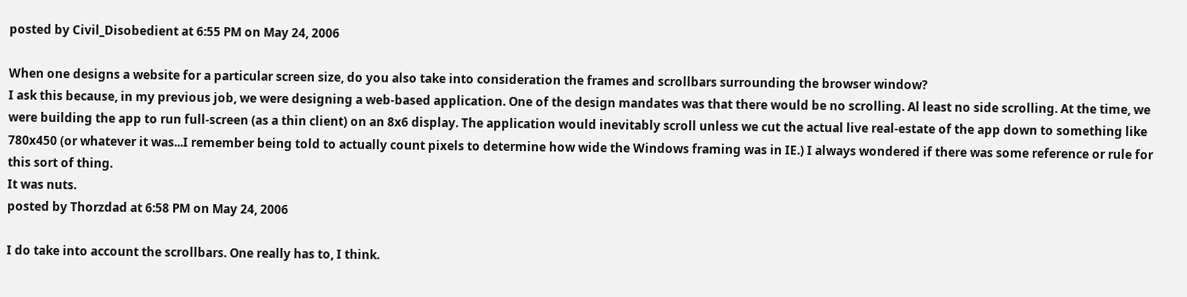posted by Civil_Disobedient at 6:55 PM on May 24, 2006

When one designs a website for a particular screen size, do you also take into consideration the frames and scrollbars surrounding the browser window?
I ask this because, in my previous job, we were designing a web-based application. One of the design mandates was that there would be no scrolling. Al least no side scrolling. At the time, we were building the app to run full-screen (as a thin client) on an 8x6 display. The application would inevitably scroll unless we cut the actual live real-estate of the app down to something like 780x450 (or whatever it was...I remember being told to actually count pixels to determine how wide the Windows framing was in IE.) I always wondered if there was some reference or rule for this sort of thing.
It was nuts.
posted by Thorzdad at 6:58 PM on May 24, 2006

I do take into account the scrollbars. One really has to, I think.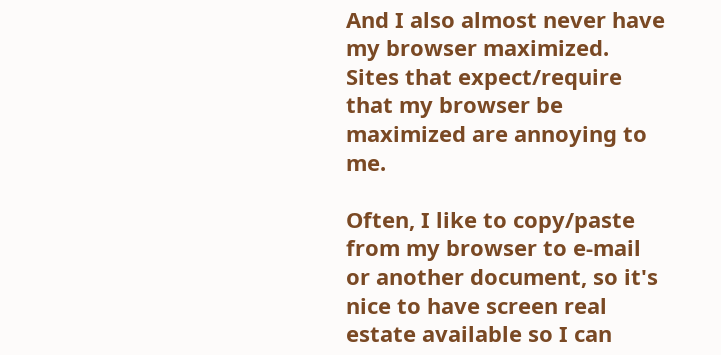And I also almost never have my browser maximized. Sites that expect/require that my browser be maximized are annoying to me.

Often, I like to copy/paste from my browser to e-mail or another document, so it's nice to have screen real estate available so I can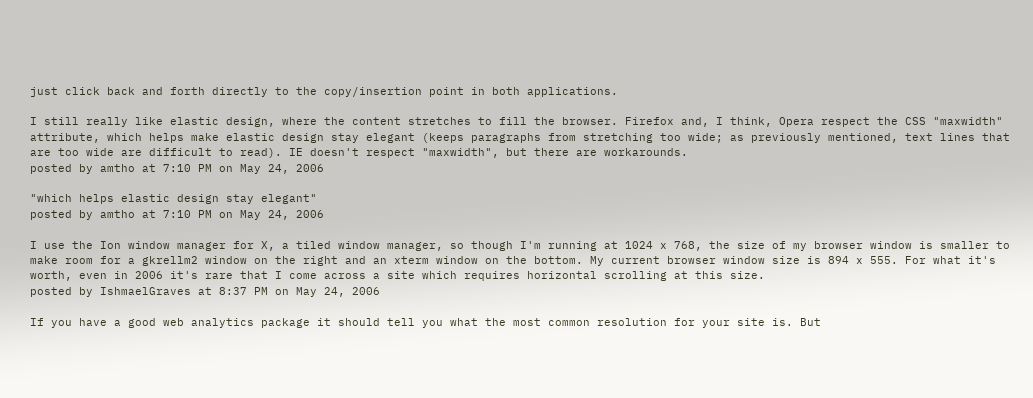just click back and forth directly to the copy/insertion point in both applications.

I still really like elastic design, where the content stretches to fill the browser. Firefox and, I think, Opera respect the CSS "maxwidth" attribute, which helps make elastic design stay elegant (keeps paragraphs from stretching too wide; as previously mentioned, text lines that are too wide are difficult to read). IE doesn't respect "maxwidth", but there are workarounds.
posted by amtho at 7:10 PM on May 24, 2006

"which helps elastic design stay elegant"
posted by amtho at 7:10 PM on May 24, 2006

I use the Ion window manager for X, a tiled window manager, so though I'm running at 1024 x 768, the size of my browser window is smaller to make room for a gkrellm2 window on the right and an xterm window on the bottom. My current browser window size is 894 x 555. For what it's worth, even in 2006 it's rare that I come across a site which requires horizontal scrolling at this size.
posted by IshmaelGraves at 8:37 PM on May 24, 2006

If you have a good web analytics package it should tell you what the most common resolution for your site is. But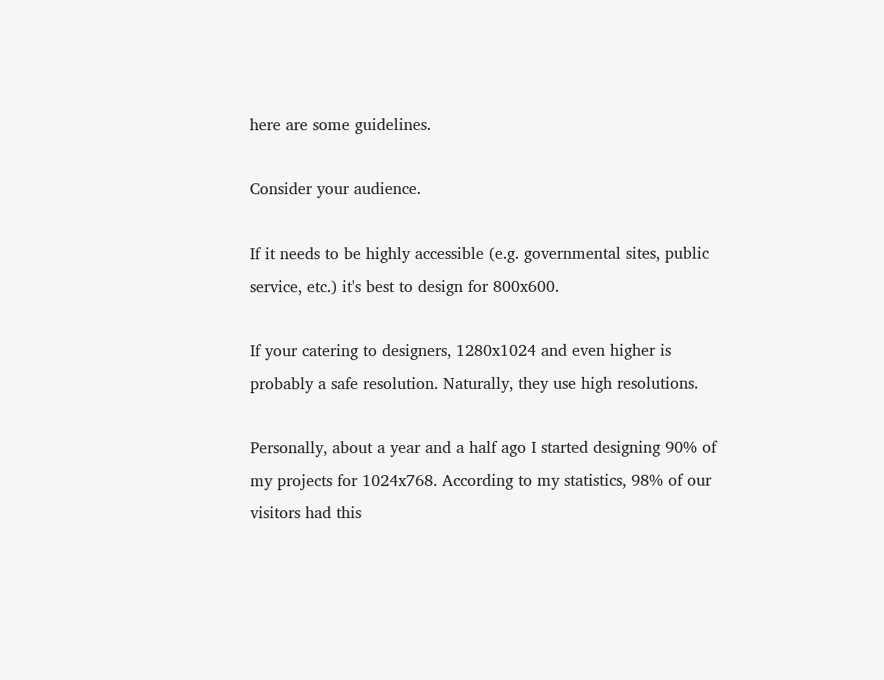here are some guidelines.

Consider your audience.

If it needs to be highly accessible (e.g. governmental sites, public service, etc.) it's best to design for 800x600.

If your catering to designers, 1280x1024 and even higher is probably a safe resolution. Naturally, they use high resolutions.

Personally, about a year and a half ago I started designing 90% of my projects for 1024x768. According to my statistics, 98% of our visitors had this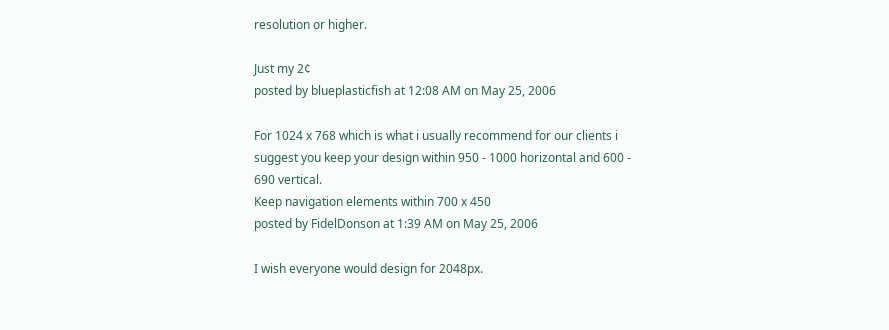resolution or higher.

Just my 2¢
posted by blueplasticfish at 12:08 AM on May 25, 2006

For 1024 x 768 which is what i usually recommend for our clients i suggest you keep your design within 950 - 1000 horizontal and 600 - 690 vertical.
Keep navigation elements within 700 x 450
posted by FidelDonson at 1:39 AM on May 25, 2006

I wish everyone would design for 2048px.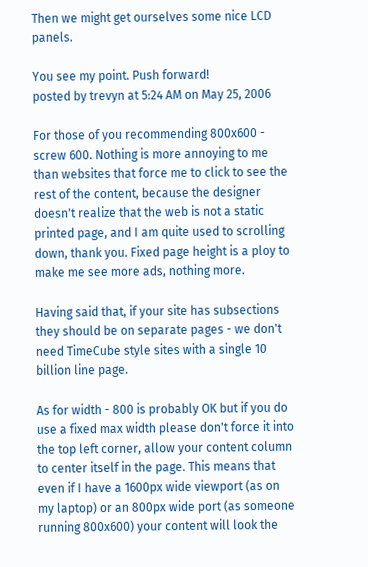Then we might get ourselves some nice LCD panels.

You see my point. Push forward!
posted by trevyn at 5:24 AM on May 25, 2006

For those of you recommending 800x600 - screw 600. Nothing is more annoying to me than websites that force me to click to see the rest of the content, because the designer doesn't realize that the web is not a static printed page, and I am quite used to scrolling down, thank you. Fixed page height is a ploy to make me see more ads, nothing more.

Having said that, if your site has subsections they should be on separate pages - we don't need TimeCube style sites with a single 10 billion line page.

As for width - 800 is probably OK but if you do use a fixed max width please don't force it into the top left corner, allow your content column to center itself in the page. This means that even if I have a 1600px wide viewport (as on my laptop) or an 800px wide port (as someone running 800x600) your content will look the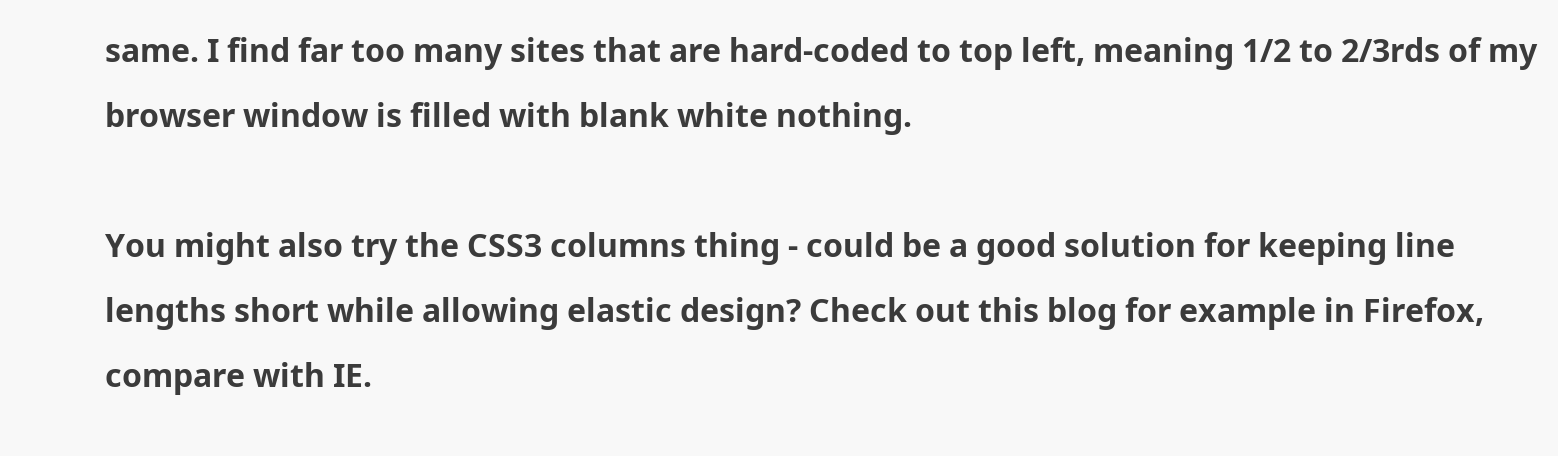same. I find far too many sites that are hard-coded to top left, meaning 1/2 to 2/3rds of my browser window is filled with blank white nothing.

You might also try the CSS3 columns thing - could be a good solution for keeping line lengths short while allowing elastic design? Check out this blog for example in Firefox, compare with IE.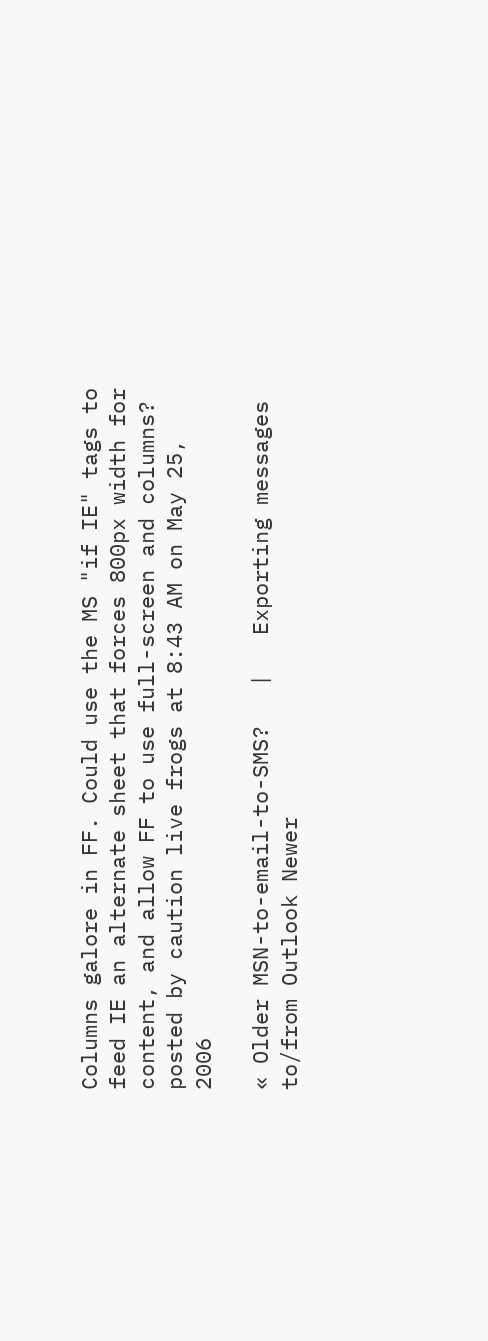Columns galore in FF. Could use the MS "if IE" tags to feed IE an alternate sheet that forces 800px width for content, and allow FF to use full-screen and columns?
posted by caution live frogs at 8:43 AM on May 25, 2006

« Older MSN-to-email-to-SMS?   |   Exporting messages to/from Outlook Newer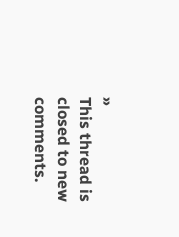»
This thread is closed to new comments.